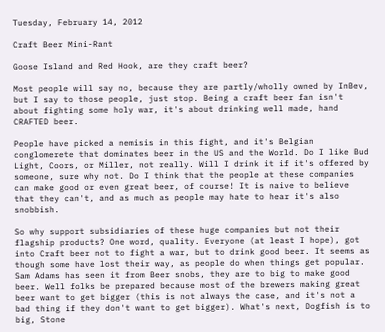Tuesday, February 14, 2012

Craft Beer Mini-Rant

Goose Island and Red Hook, are they craft beer?

Most people will say no, because they are partly/wholly owned by InBev, but I say to those people, just stop. Being a craft beer fan isn't about fighting some holy war, it's about drinking well made, hand CRAFTED beer.

People have picked a nemisis in this fight, and it's Belgian conglomerete that dominates beer in the US and the World. Do I like Bud Light, Coors, or Miller, not really. Will I drink it if it's offered by someone, sure why not. Do I think that the people at these companies can make good or even great beer, of course! It is naive to believe that they can't, and as much as people may hate to hear it's also snobbish.

So why support subsidiaries of these huge companies but not their flagship products? One word, quality. Everyone (at least I hope), got into Craft beer not to fight a war, but to drink good beer. It seems as though some have lost their way, as people do when things get popular. Sam Adams has seen it from Beer snobs, they are to big to make good beer. Well folks be prepared because most of the brewers making great beer want to get bigger (this is not always the case, and it's not a bad thing if they don't want to get bigger). What's next, Dogfish is to big, Stone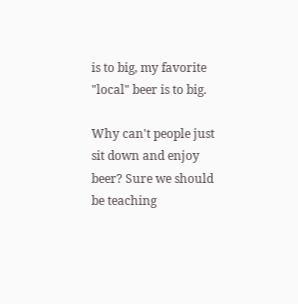is to big, my favorite "local" beer is to big.

Why can't people just sit down and enjoy beer? Sure we should be teaching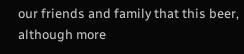our friends and family that this beer, although more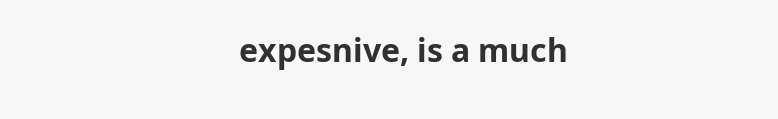expesnive, is a much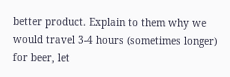better product. Explain to them why we would travel 3-4 hours (sometimes longer) for beer, let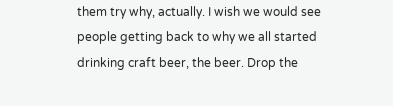them try why, actually. I wish we would see people getting back to why we all started drinking craft beer, the beer. Drop the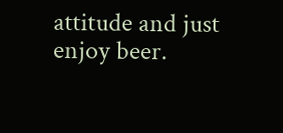attitude and just enjoy beer.